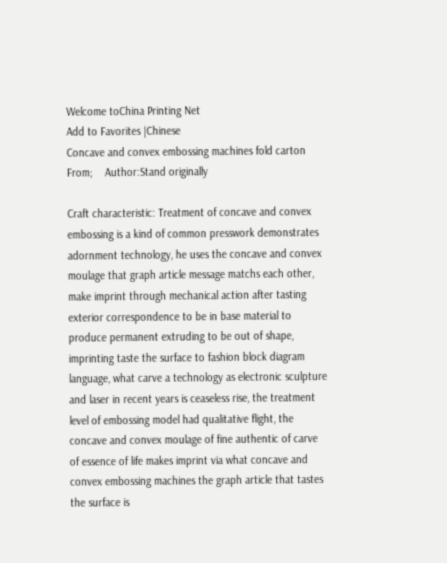Welcome toChina Printing Net
Add to Favorites |Chinese
Concave and convex embossing machines fold carton
From;    Author:Stand originally

Craft characteristic: Treatment of concave and convex embossing is a kind of common presswork demonstrates adornment technology, he uses the concave and convex moulage that graph article message matchs each other, make imprint through mechanical action after tasting exterior correspondence to be in base material to produce permanent extruding to be out of shape, imprinting taste the surface to fashion block diagram language, what carve a technology as electronic sculpture and laser in recent years is ceaseless rise, the treatment level of embossing model had qualitative flight, the concave and convex moulage of fine authentic of carve of essence of life makes imprint via what concave and convex embossing machines the graph article that tastes the surface is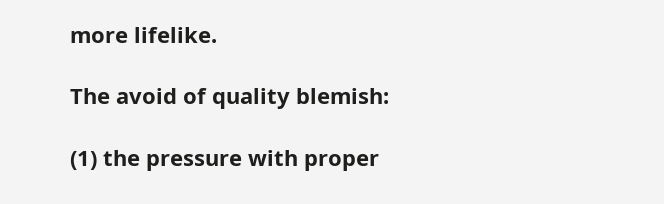more lifelike.

The avoid of quality blemish:

(1) the pressure with proper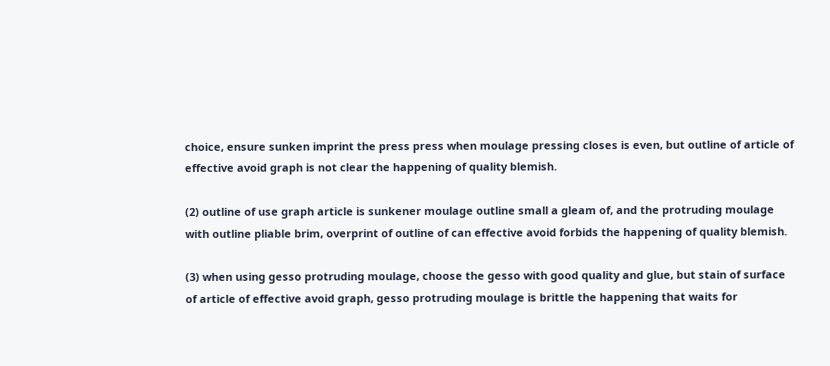choice, ensure sunken imprint the press press when moulage pressing closes is even, but outline of article of effective avoid graph is not clear the happening of quality blemish.

(2) outline of use graph article is sunkener moulage outline small a gleam of, and the protruding moulage with outline pliable brim, overprint of outline of can effective avoid forbids the happening of quality blemish.

(3) when using gesso protruding moulage, choose the gesso with good quality and glue, but stain of surface of article of effective avoid graph, gesso protruding moulage is brittle the happening that waits for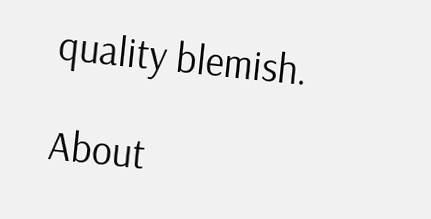quality blemish.

About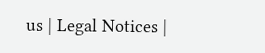us | Legal Notices |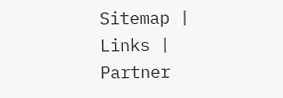Sitemap | Links | Partner